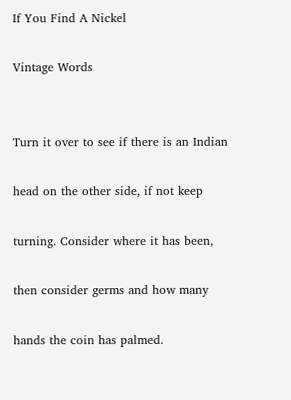If You Find A Nickel

Vintage Words


Turn it over to see if there is an Indian

head on the other side, if not keep

turning. Consider where it has been,

then consider germs and how many

hands the coin has palmed.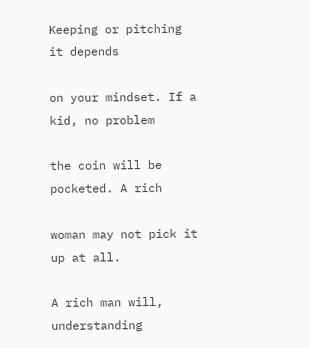Keeping or pitching it depends

on your mindset. If a kid, no problem

the coin will be pocketed. A rich

woman may not pick it up at all.

A rich man will, understanding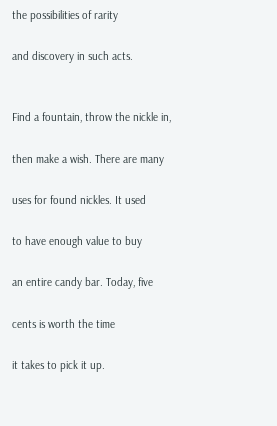the possibilities of rarity

and discovery in such acts.


Find a fountain, throw the nickle in,

then make a wish. There are many

uses for found nickles. It used

to have enough value to buy

an entire candy bar. Today, five

cents is worth the time

it takes to pick it up.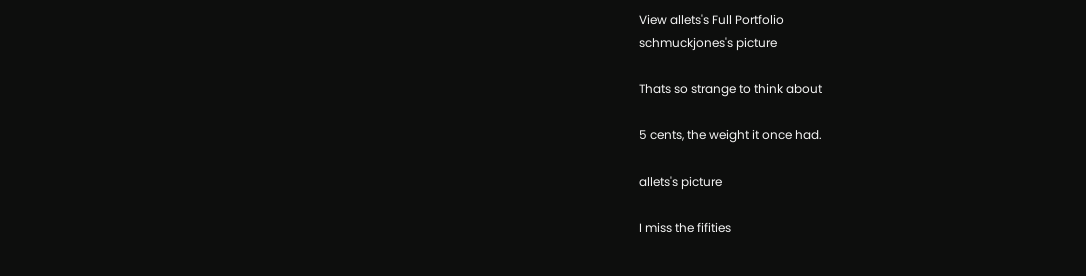View allets's Full Portfolio
schmuckjones's picture

Thats so strange to think about

5 cents, the weight it once had.

allets's picture

I miss the fifities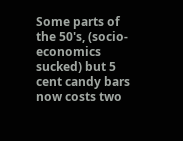Some parts of the 50's, (socio-economics sucked) but 5 cent candy bars now costs two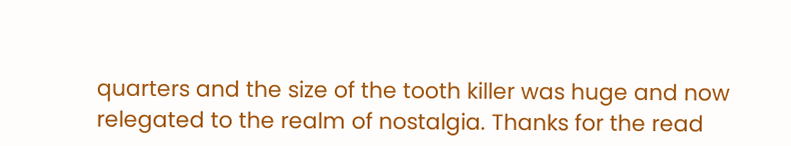quarters and the size of the tooth killer was huge and now relegated to the realm of nostalgia. Thanks for the read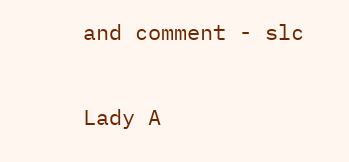and comment - slc


Lady A